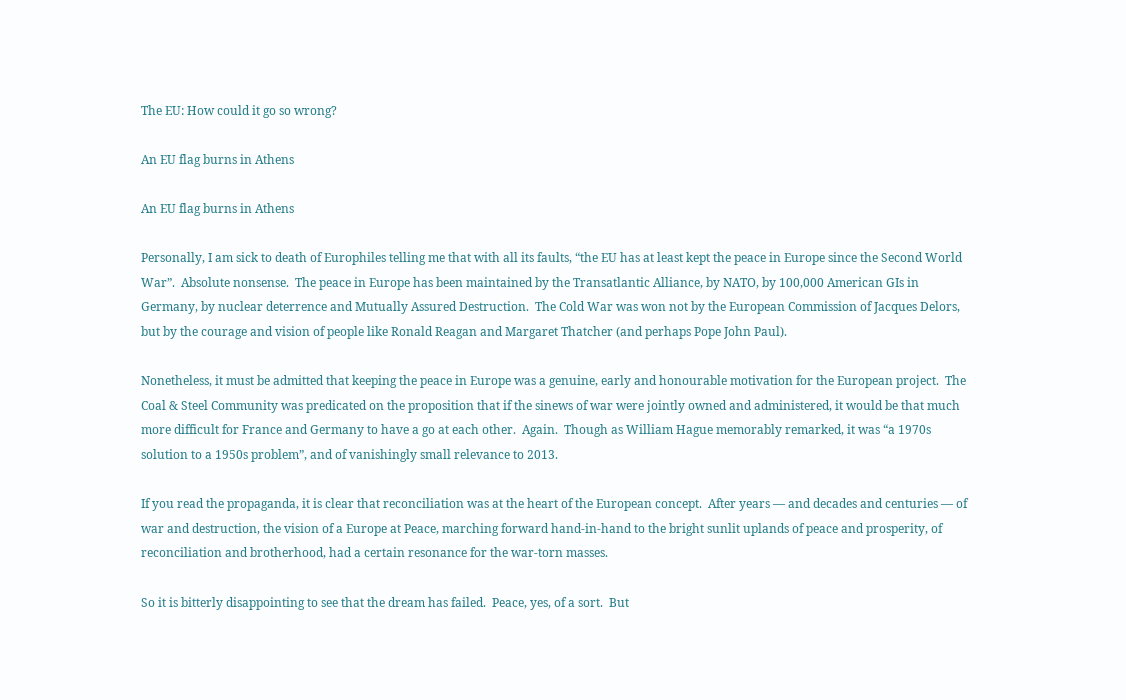The EU: How could it go so wrong?

An EU flag burns in Athens

An EU flag burns in Athens

Personally, I am sick to death of Europhiles telling me that with all its faults, “the EU has at least kept the peace in Europe since the Second World War”.  Absolute nonsense.  The peace in Europe has been maintained by the Transatlantic Alliance, by NATO, by 100,000 American GIs in Germany, by nuclear deterrence and Mutually Assured Destruction.  The Cold War was won not by the European Commission of Jacques Delors, but by the courage and vision of people like Ronald Reagan and Margaret Thatcher (and perhaps Pope John Paul).

Nonetheless, it must be admitted that keeping the peace in Europe was a genuine, early and honourable motivation for the European project.  The Coal & Steel Community was predicated on the proposition that if the sinews of war were jointly owned and administered, it would be that much more difficult for France and Germany to have a go at each other.  Again.  Though as William Hague memorably remarked, it was “a 1970s solution to a 1950s problem”, and of vanishingly small relevance to 2013.

If you read the propaganda, it is clear that reconciliation was at the heart of the European concept.  After years — and decades and centuries — of war and destruction, the vision of a Europe at Peace, marching forward hand-in-hand to the bright sunlit uplands of peace and prosperity, of reconciliation and brotherhood, had a certain resonance for the war-torn masses.

So it is bitterly disappointing to see that the dream has failed.  Peace, yes, of a sort.  But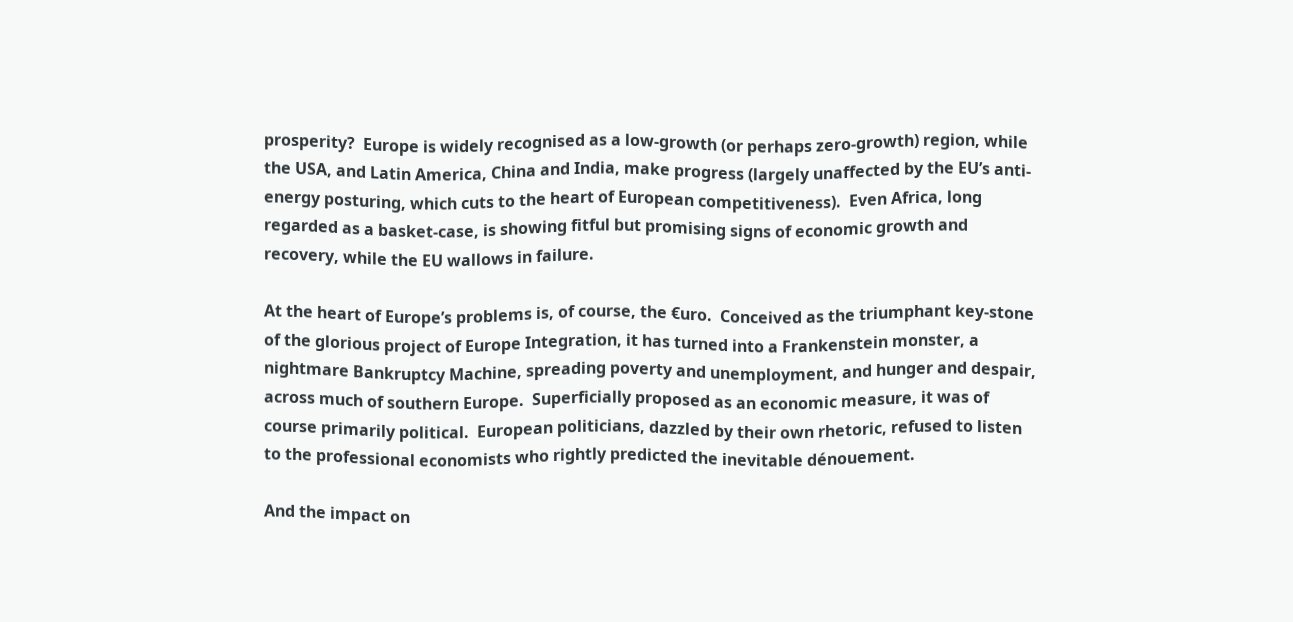prosperity?  Europe is widely recognised as a low-growth (or perhaps zero-growth) region, while the USA, and Latin America, China and India, make progress (largely unaffected by the EU’s anti-energy posturing, which cuts to the heart of European competitiveness).  Even Africa, long regarded as a basket-case, is showing fitful but promising signs of economic growth and recovery, while the EU wallows in failure.

At the heart of Europe’s problems is, of course, the €uro.  Conceived as the triumphant key-stone of the glorious project of Europe Integration, it has turned into a Frankenstein monster, a nightmare Bankruptcy Machine, spreading poverty and unemployment, and hunger and despair, across much of southern Europe.  Superficially proposed as an economic measure, it was of course primarily political.  European politicians, dazzled by their own rhetoric, refused to listen to the professional economists who rightly predicted the inevitable dénouement.

And the impact on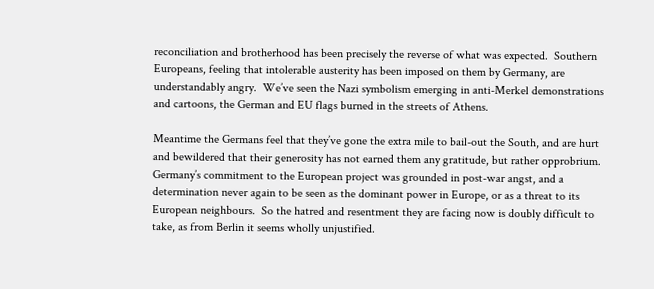reconciliation and brotherhood has been precisely the reverse of what was expected.  Southern Europeans, feeling that intolerable austerity has been imposed on them by Germany, are understandably angry.  We’ve seen the Nazi symbolism emerging in anti-Merkel demonstrations and cartoons, the German and EU flags burned in the streets of Athens.

Meantime the Germans feel that they’ve gone the extra mile to bail-out the South, and are hurt and bewildered that their generosity has not earned them any gratitude, but rather opprobrium.  Germany’s commitment to the European project was grounded in post-war angst, and a determination never again to be seen as the dominant power in Europe, or as a threat to its European neighbours.  So the hatred and resentment they are facing now is doubly difficult to take, as from Berlin it seems wholly unjustified.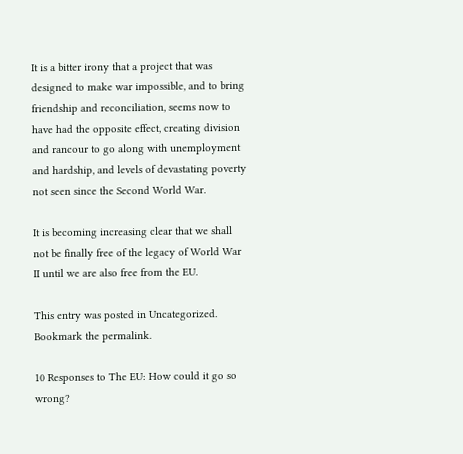It is a bitter irony that a project that was designed to make war impossible, and to bring friendship and reconciliation, seems now to have had the opposite effect, creating division and rancour to go along with unemployment and hardship, and levels of devastating poverty not seen since the Second World War.

It is becoming increasing clear that we shall not be finally free of the legacy of World War II until we are also free from the EU.

This entry was posted in Uncategorized. Bookmark the permalink.

10 Responses to The EU: How could it go so wrong?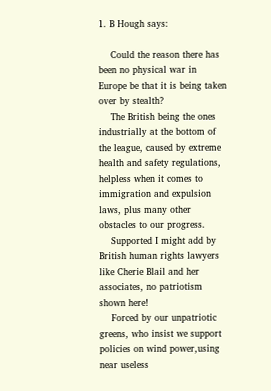1. B Hough says:

    Could the reason there has been no physical war in Europe be that it is being taken over by stealth?
    The British being the ones industrially at the bottom of the league, caused by extreme health and safety regulations, helpless when it comes to immigration and expulsion laws, plus many other obstacles to our progress.
    Supported I might add by British human rights lawyers like Cherie Blail and her associates, no patriotism shown here!
    Forced by our unpatriotic greens, who insist we support policies on wind power,using near useless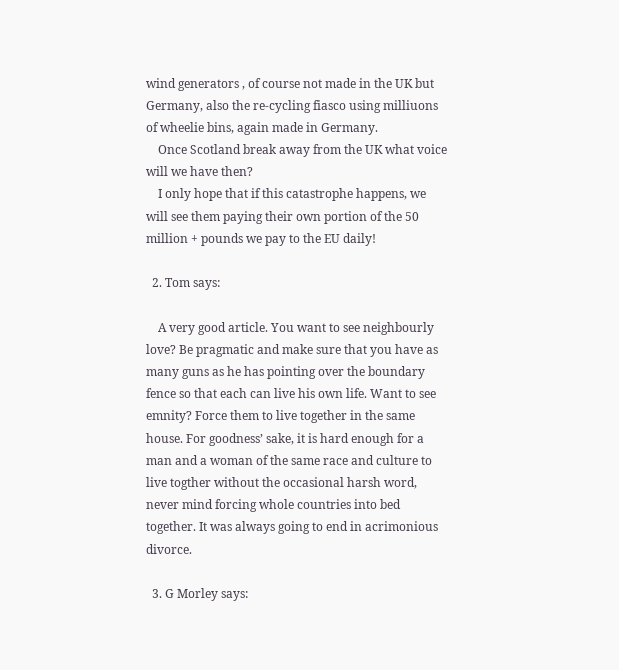wind generators , of course not made in the UK but Germany, also the re-cycling fiasco using milliuons of wheelie bins, again made in Germany.
    Once Scotland break away from the UK what voice will we have then?
    I only hope that if this catastrophe happens, we will see them paying their own portion of the 50 million + pounds we pay to the EU daily!

  2. Tom says:

    A very good article. You want to see neighbourly love? Be pragmatic and make sure that you have as many guns as he has pointing over the boundary fence so that each can live his own life. Want to see emnity? Force them to live together in the same house. For goodness’ sake, it is hard enough for a man and a woman of the same race and culture to live togther without the occasional harsh word, never mind forcing whole countries into bed together. It was always going to end in acrimonious divorce.

  3. G Morley says: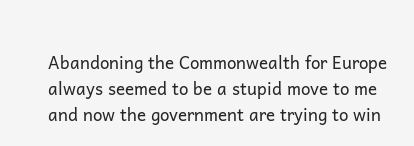Abandoning the Commonwealth for Europe always seemed to be a stupid move to me and now the government are trying to win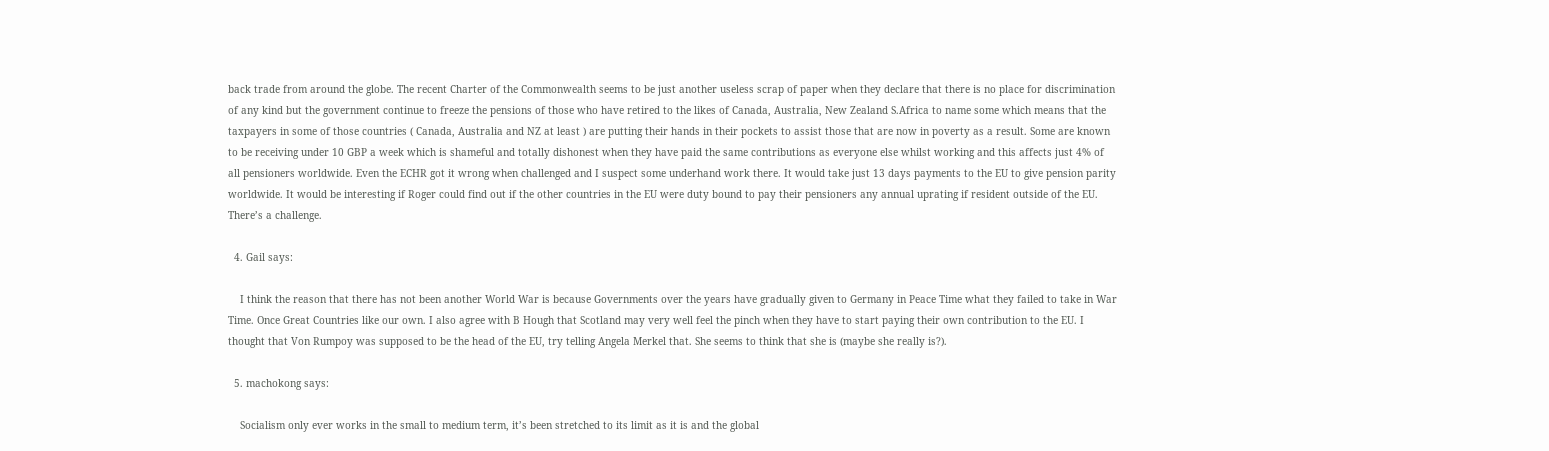back trade from around the globe. The recent Charter of the Commonwealth seems to be just another useless scrap of paper when they declare that there is no place for discrimination of any kind but the government continue to freeze the pensions of those who have retired to the likes of Canada, Australia, New Zealand S.Africa to name some which means that the taxpayers in some of those countries ( Canada, Australia and NZ at least ) are putting their hands in their pockets to assist those that are now in poverty as a result. Some are known to be receiving under 10 GBP a week which is shameful and totally dishonest when they have paid the same contributions as everyone else whilst working and this affects just 4% of all pensioners worldwide. Even the ECHR got it wrong when challenged and I suspect some underhand work there. It would take just 13 days payments to the EU to give pension parity worldwide. It would be interesting if Roger could find out if the other countries in the EU were duty bound to pay their pensioners any annual uprating if resident outside of the EU. There’s a challenge.

  4. Gail says:

    I think the reason that there has not been another World War is because Governments over the years have gradually given to Germany in Peace Time what they failed to take in War Time. Once Great Countries like our own. I also agree with B Hough that Scotland may very well feel the pinch when they have to start paying their own contribution to the EU. I thought that Von Rumpoy was supposed to be the head of the EU, try telling Angela Merkel that. She seems to think that she is (maybe she really is?).

  5. machokong says:

    Socialism only ever works in the small to medium term, it’s been stretched to its limit as it is and the global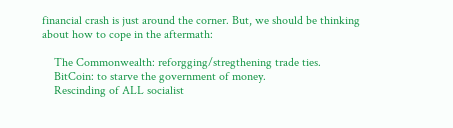financial crash is just around the corner. But, we should be thinking about how to cope in the aftermath:

    The Commonwealth: reforgging/stregthening trade ties.
    BitCoin: to starve the government of money.
    Rescinding of ALL socialist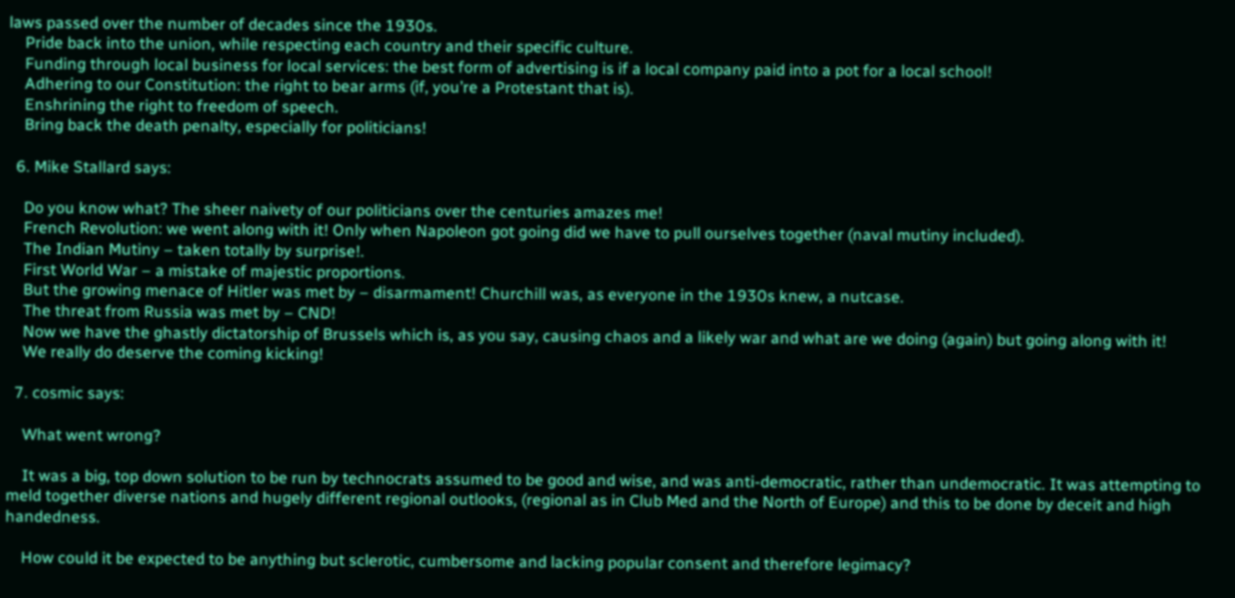laws passed over the number of decades since the 1930s.
    Pride back into the union, while respecting each country and their specific culture.
    Funding through local business for local services: the best form of advertising is if a local company paid into a pot for a local school!
    Adhering to our Constitution: the right to bear arms (if, you’re a Protestant that is).
    Enshrining the right to freedom of speech.
    Bring back the death penalty, especially for politicians!

  6. Mike Stallard says:

    Do you know what? The sheer naivety of our politicians over the centuries amazes me!
    French Revolution: we went along with it! Only when Napoleon got going did we have to pull ourselves together (naval mutiny included).
    The Indian Mutiny – taken totally by surprise!.
    First World War – a mistake of majestic proportions.
    But the growing menace of Hitler was met by – disarmament! Churchill was, as everyone in the 1930s knew, a nutcase.
    The threat from Russia was met by – CND!
    Now we have the ghastly dictatorship of Brussels which is, as you say, causing chaos and a likely war and what are we doing (again) but going along with it!
    We really do deserve the coming kicking!

  7. cosmic says:

    What went wrong?

    It was a big, top down solution to be run by technocrats assumed to be good and wise, and was anti-democratic, rather than undemocratic. It was attempting to meld together diverse nations and hugely different regional outlooks, (regional as in Club Med and the North of Europe) and this to be done by deceit and high handedness.

    How could it be expected to be anything but sclerotic, cumbersome and lacking popular consent and therefore legimacy?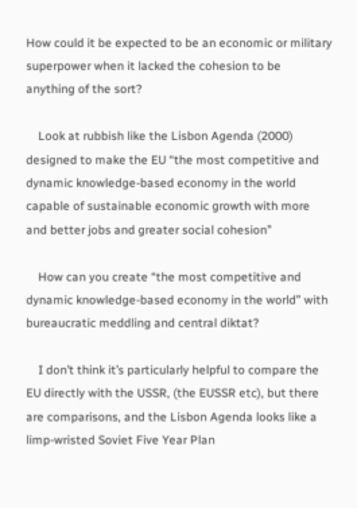How could it be expected to be an economic or military superpower when it lacked the cohesion to be anything of the sort?

    Look at rubbish like the Lisbon Agenda (2000) designed to make the EU “the most competitive and dynamic knowledge-based economy in the world capable of sustainable economic growth with more and better jobs and greater social cohesion”

    How can you create “the most competitive and dynamic knowledge-based economy in the world” with bureaucratic meddling and central diktat?

    I don’t think it’s particularly helpful to compare the EU directly with the USSR, (the EUSSR etc), but there are comparisons, and the Lisbon Agenda looks like a limp-wristed Soviet Five Year Plan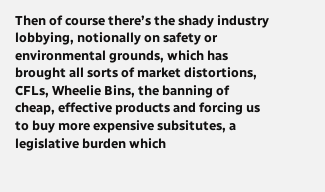Then of course there’s the shady industry lobbying, notionally on safety or environmental grounds, which has brought all sorts of market distortions, CFLs, Wheelie Bins, the banning of cheap, effective products and forcing us to buy more expensive subsitutes, a legislative burden which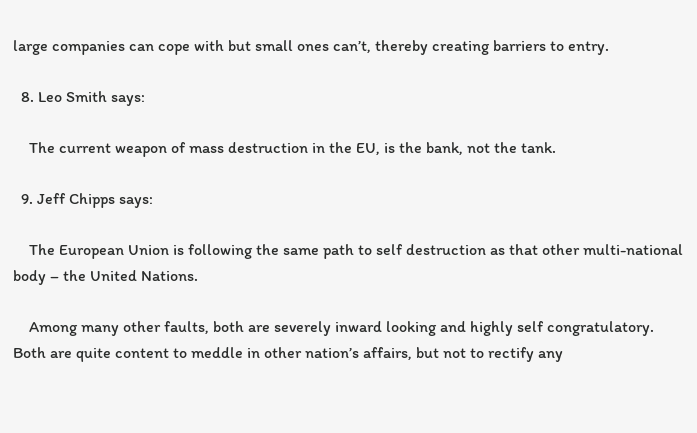large companies can cope with but small ones can’t, thereby creating barriers to entry.

  8. Leo Smith says:

    The current weapon of mass destruction in the EU, is the bank, not the tank.

  9. Jeff Chipps says:

    The European Union is following the same path to self destruction as that other multi-national body – the United Nations.

    Among many other faults, both are severely inward looking and highly self congratulatory. Both are quite content to meddle in other nation’s affairs, but not to rectify any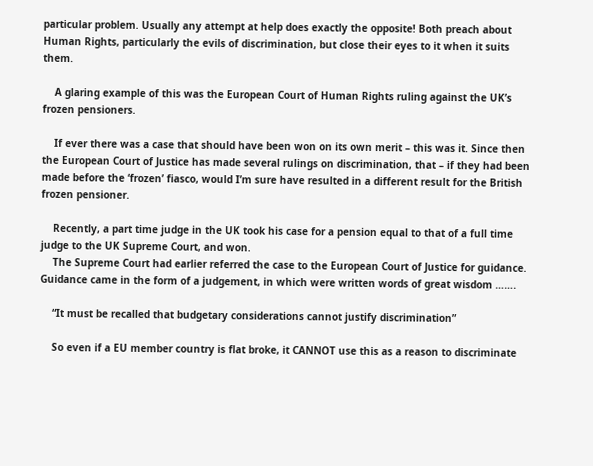particular problem. Usually any attempt at help does exactly the opposite! Both preach about Human Rights, particularly the evils of discrimination, but close their eyes to it when it suits them.

    A glaring example of this was the European Court of Human Rights ruling against the UK’s frozen pensioners.

    If ever there was a case that should have been won on its own merit – this was it. Since then the European Court of Justice has made several rulings on discrimination, that – if they had been made before the ‘frozen’ fiasco, would I’m sure have resulted in a different result for the British frozen pensioner.

    Recently, a part time judge in the UK took his case for a pension equal to that of a full time judge to the UK Supreme Court, and won.
    The Supreme Court had earlier referred the case to the European Court of Justice for guidance. Guidance came in the form of a judgement, in which were written words of great wisdom …….

    “It must be recalled that budgetary considerations cannot justify discrimination”

    So even if a EU member country is flat broke, it CANNOT use this as a reason to discriminate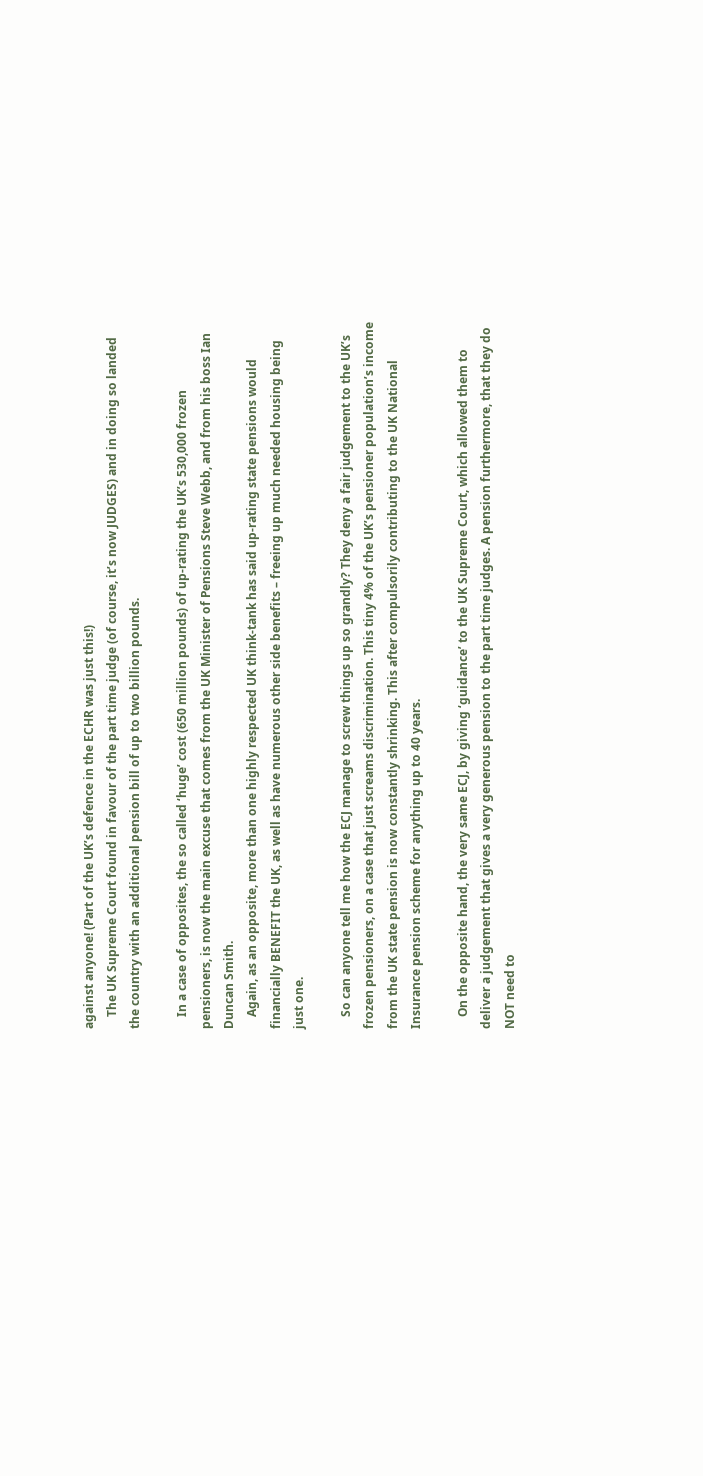against anyone! (Part of the UK’s defence in the ECHR was just this!)
    The UK Supreme Court found in favour of the part time judge (of course, it’s now JUDGES) and in doing so landed the country with an additional pension bill of up to two billion pounds.

    In a case of opposites, the so called ‘huge’ cost (650 million pounds) of up-rating the UK’s 530,000 frozen pensioners, is now the main excuse that comes from the UK Minister of Pensions Steve Webb, and from his boss Ian Duncan Smith.
    Again, as an opposite, more than one highly respected UK think-tank has said up-rating state pensions would financially BENEFIT the UK, as well as have numerous other side benefits – freeing up much needed housing being just one.

    So can anyone tell me how the ECJ manage to screw things up so grandly? They deny a fair judgement to the UK’s frozen pensioners, on a case that just screams discrimination. This tiny 4% of the UK’s pensioner population’s income from the UK state pension is now constantly shrinking. This after compulsorily contributing to the UK National Insurance pension scheme for anything up to 40 years.

    On the opposite hand, the very same ECJ, by giving ‘guidance’ to the UK Supreme Court, which allowed them to deliver a judgement that gives a very generous pension to the part time judges. A pension furthermore, that they do NOT need to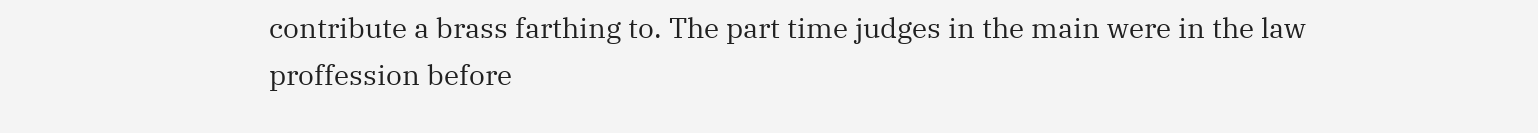contribute a brass farthing to. The part time judges in the main were in the law proffession before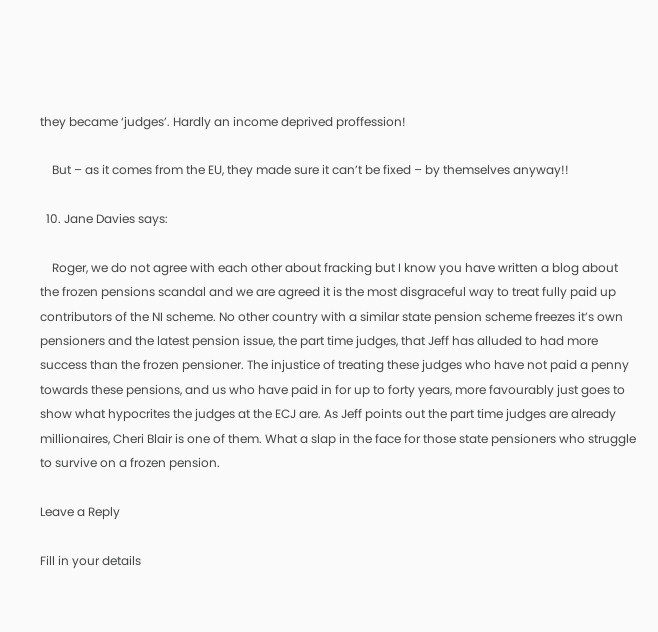they became ‘judges’. Hardly an income deprived proffession!

    But – as it comes from the EU, they made sure it can’t be fixed – by themselves anyway!!

  10. Jane Davies says:

    Roger, we do not agree with each other about fracking but I know you have written a blog about the frozen pensions scandal and we are agreed it is the most disgraceful way to treat fully paid up contributors of the NI scheme. No other country with a similar state pension scheme freezes it’s own pensioners and the latest pension issue, the part time judges, that Jeff has alluded to had more success than the frozen pensioner. The injustice of treating these judges who have not paid a penny towards these pensions, and us who have paid in for up to forty years, more favourably just goes to show what hypocrites the judges at the ECJ are. As Jeff points out the part time judges are already millionaires, Cheri Blair is one of them. What a slap in the face for those state pensioners who struggle to survive on a frozen pension.

Leave a Reply

Fill in your details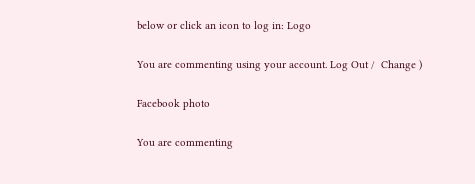below or click an icon to log in: Logo

You are commenting using your account. Log Out /  Change )

Facebook photo

You are commenting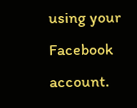using your Facebook account.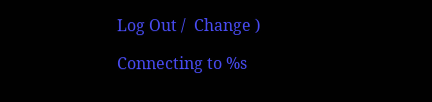Log Out /  Change )

Connecting to %s